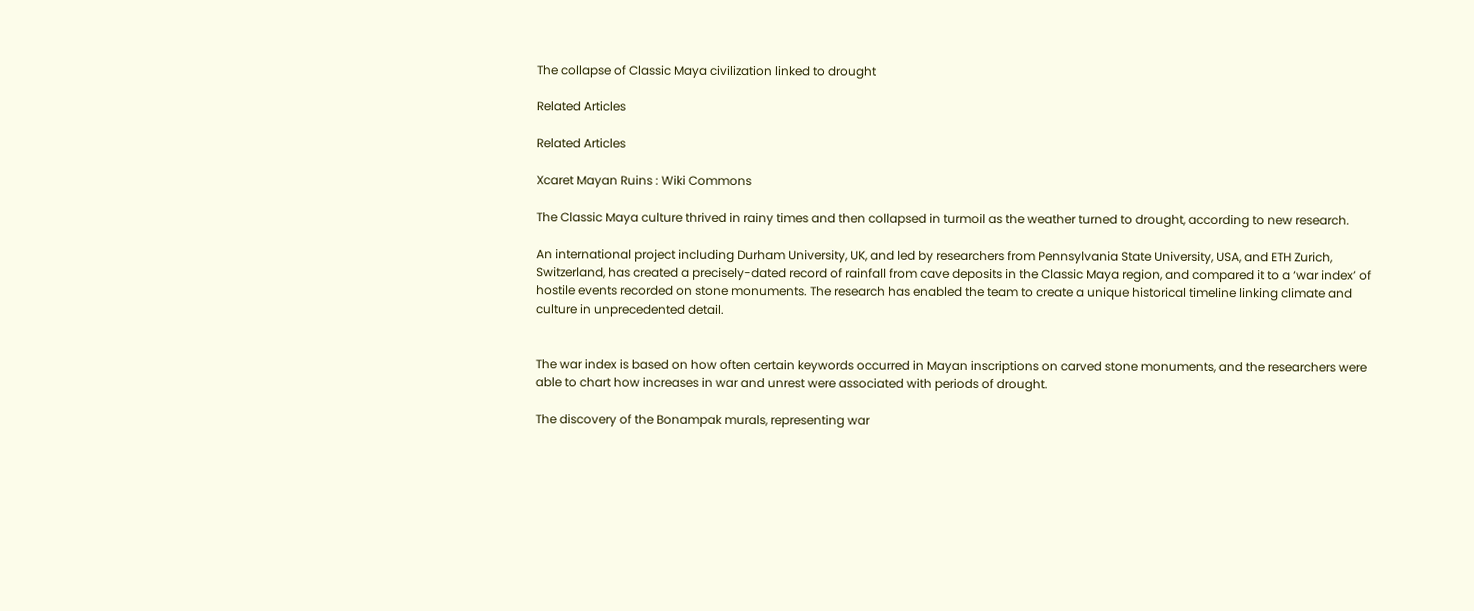The collapse of Classic Maya civilization linked to drought

Related Articles

Related Articles

Xcaret Mayan Ruins : Wiki Commons

The Classic Maya culture thrived in rainy times and then collapsed in turmoil as the weather turned to drought, according to new research.

An international project including Durham University, UK, and led by researchers from Pennsylvania State University, USA, and ETH Zurich, Switzerland, has created a precisely-dated record of rainfall from cave deposits in the Classic Maya region, and compared it to a ‘war index’ of hostile events recorded on stone monuments. The research has enabled the team to create a unique historical timeline linking climate and culture in unprecedented detail.


The war index is based on how often certain keywords occurred in Mayan inscriptions on carved stone monuments, and the researchers were able to chart how increases in war and unrest were associated with periods of drought.

The discovery of the Bonampak murals, representing war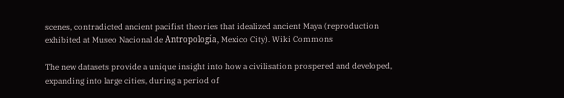scenes, contradicted ancient pacifist theories that idealized ancient Maya (reproduction exhibited at Museo Nacional de Antropología, Mexico City). Wiki Commons

The new datasets provide a unique insight into how a civilisation prospered and developed, expanding into large cities, during a period of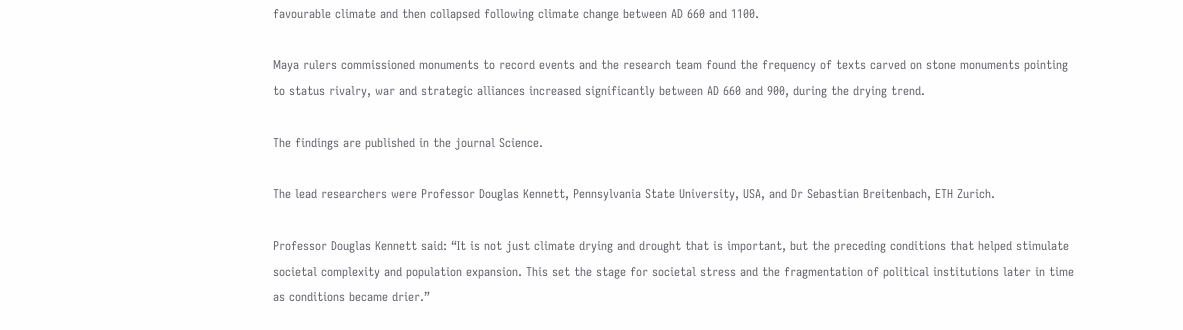favourable climate and then collapsed following climate change between AD 660 and 1100.

Maya rulers commissioned monuments to record events and the research team found the frequency of texts carved on stone monuments pointing to status rivalry, war and strategic alliances increased significantly between AD 660 and 900, during the drying trend.

The findings are published in the journal Science.

The lead researchers were Professor Douglas Kennett, Pennsylvania State University, USA, and Dr Sebastian Breitenbach, ETH Zurich.

Professor Douglas Kennett said: “It is not just climate drying and drought that is important, but the preceding conditions that helped stimulate societal complexity and population expansion. This set the stage for societal stress and the fragmentation of political institutions later in time as conditions became drier.”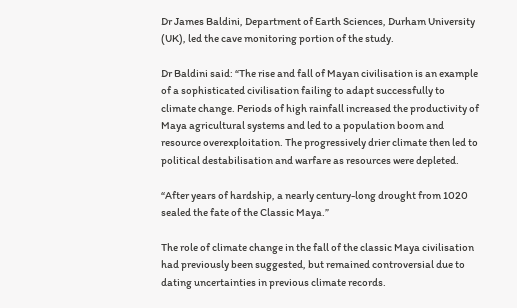Dr James Baldini, Department of Earth Sciences, Durham University (UK), led the cave monitoring portion of the study.

Dr Baldini said: “The rise and fall of Mayan civilisation is an example of a sophisticated civilisation failing to adapt successfully to climate change. Periods of high rainfall increased the productivity of Maya agricultural systems and led to a population boom and resource overexploitation. The progressively drier climate then led to political destabilisation and warfare as resources were depleted.

“After years of hardship, a nearly century-long drought from 1020 sealed the fate of the Classic Maya.”

The role of climate change in the fall of the classic Maya civilisation had previously been suggested, but remained controversial due to dating uncertainties in previous climate records.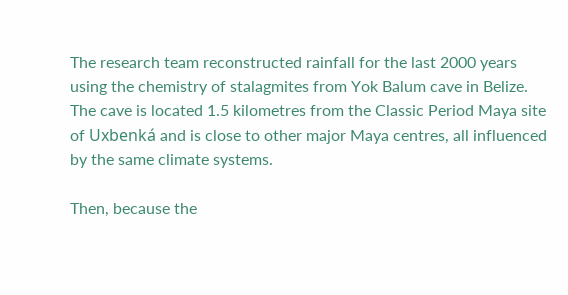The research team reconstructed rainfall for the last 2000 years using the chemistry of stalagmites from Yok Balum cave in Belize. The cave is located 1.5 kilometres from the Classic Period Maya site of Uxbenká and is close to other major Maya centres, all influenced by the same climate systems.

Then, because the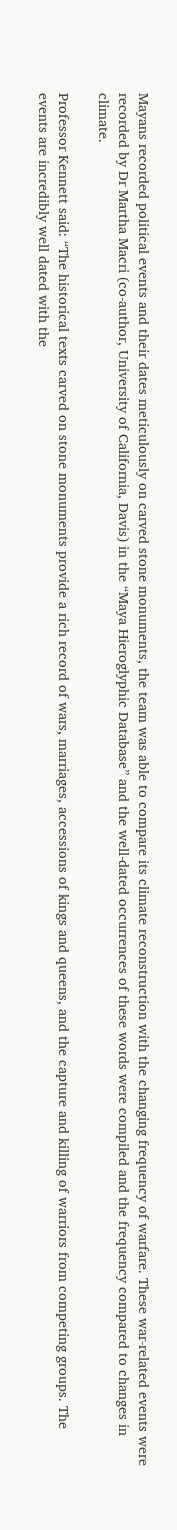Mayans recorded political events and their dates meticulously on carved stone monuments, the team was able to compare its climate reconstruction with the changing frequency of warfare. These war-related events were recorded by Dr Martha Macri (co-author, University of California, Davis) in the “Maya Hieroglyphic Database” and the well-dated occurrences of these words were compiled and the frequency compared to changes in climate.

Professor Kennett said: “The historical texts carved on stone monuments provide a rich record of wars, marriages, accessions of kings and queens, and the capture and killing of warriors from competing groups. The events are incredibly well dated with the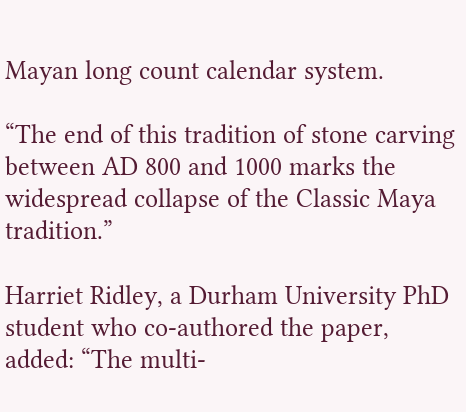Mayan long count calendar system.

“The end of this tradition of stone carving between AD 800 and 1000 marks the widespread collapse of the Classic Maya tradition.”

Harriet Ridley, a Durham University PhD student who co-authored the paper, added: “The multi-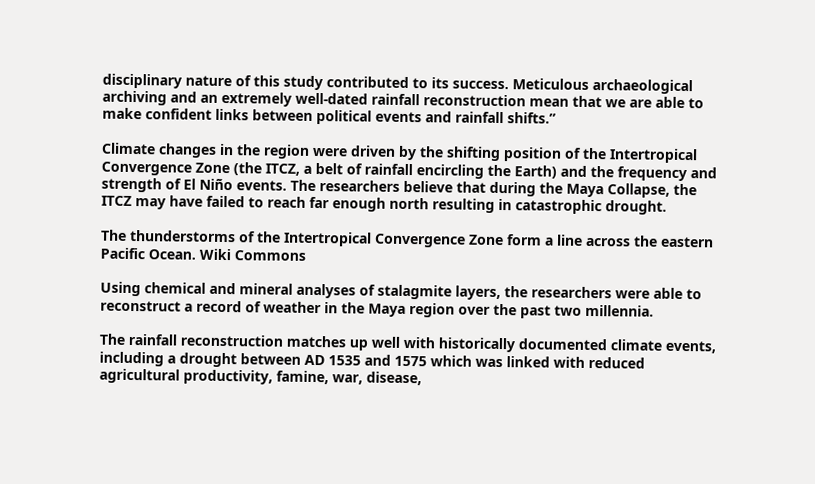disciplinary nature of this study contributed to its success. Meticulous archaeological archiving and an extremely well-dated rainfall reconstruction mean that we are able to make confident links between political events and rainfall shifts.”

Climate changes in the region were driven by the shifting position of the Intertropical Convergence Zone (the ITCZ, a belt of rainfall encircling the Earth) and the frequency and strength of El Niño events. The researchers believe that during the Maya Collapse, the ITCZ may have failed to reach far enough north resulting in catastrophic drought.

The thunderstorms of the Intertropical Convergence Zone form a line across the eastern Pacific Ocean. Wiki Commons

Using chemical and mineral analyses of stalagmite layers, the researchers were able to reconstruct a record of weather in the Maya region over the past two millennia.

The rainfall reconstruction matches up well with historically documented climate events, including a drought between AD 1535 and 1575 which was linked with reduced agricultural productivity, famine, war, disease,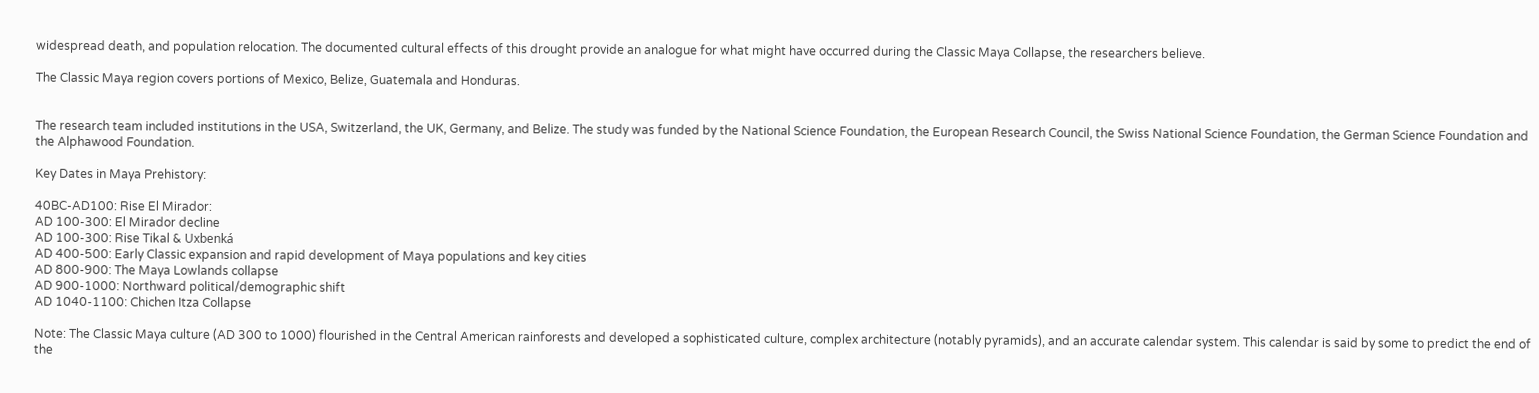widespread death, and population relocation. The documented cultural effects of this drought provide an analogue for what might have occurred during the Classic Maya Collapse, the researchers believe.

The Classic Maya region covers portions of Mexico, Belize, Guatemala and Honduras.


The research team included institutions in the USA, Switzerland, the UK, Germany, and Belize. The study was funded by the National Science Foundation, the European Research Council, the Swiss National Science Foundation, the German Science Foundation and the Alphawood Foundation.

Key Dates in Maya Prehistory:

40BC-AD100: Rise El Mirador:
AD 100-300: El Mirador decline
AD 100-300: Rise Tikal & Uxbenká
AD 400-500: Early Classic expansion and rapid development of Maya populations and key cities
AD 800-900: The Maya Lowlands collapse
AD 900-1000: Northward political/demographic shift
AD 1040-1100: Chichen Itza Collapse

Note: The Classic Maya culture (AD 300 to 1000) flourished in the Central American rainforests and developed a sophisticated culture, complex architecture (notably pyramids), and an accurate calendar system. This calendar is said by some to predict the end of the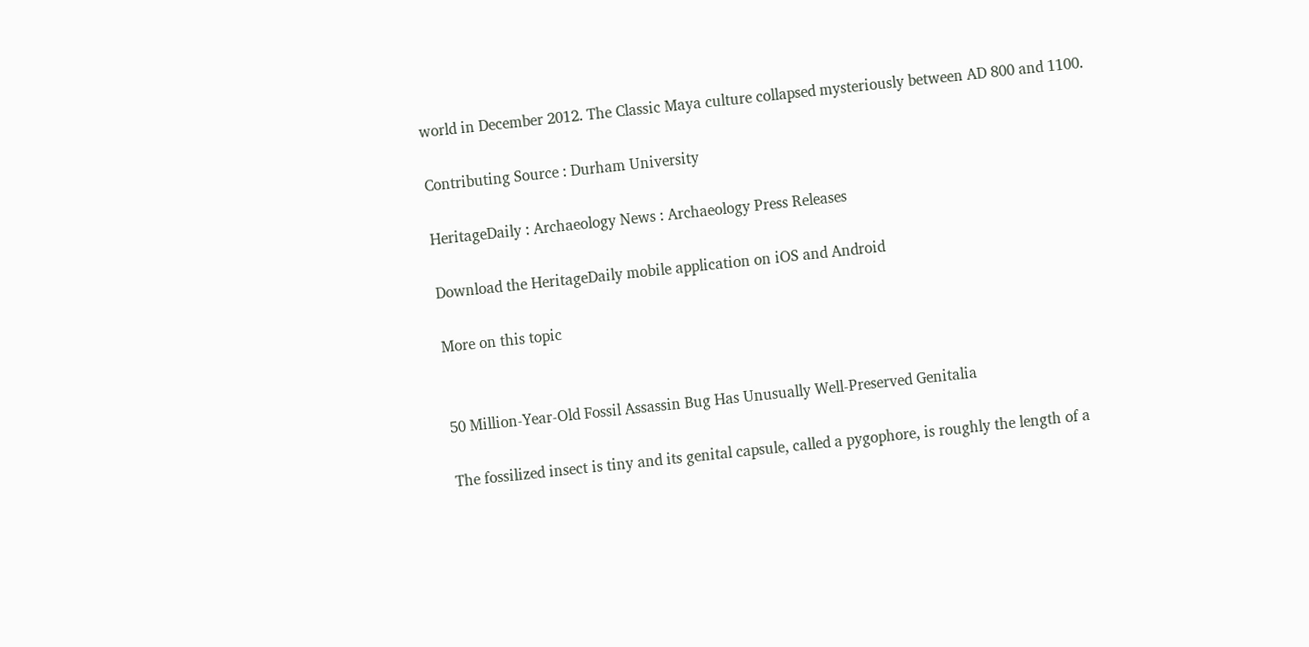world in December 2012. The Classic Maya culture collapsed mysteriously between AD 800 and 1100.

Contributing Source : Durham University

HeritageDaily : Archaeology News : Archaeology Press Releases

Download the HeritageDaily mobile application on iOS and Android

More on this topic


50 Million-Year-Old Fossil Assassin Bug Has Unusually Well-Preserved Genitalia

The fossilized insect is tiny and its genital capsule, called a pygophore, is roughly the length of a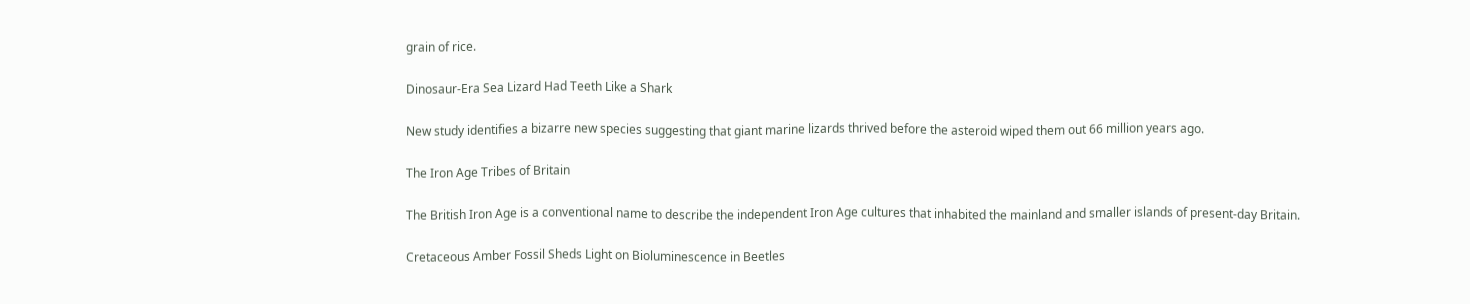grain of rice.

Dinosaur-Era Sea Lizard Had Teeth Like a Shark

New study identifies a bizarre new species suggesting that giant marine lizards thrived before the asteroid wiped them out 66 million years ago.

The Iron Age Tribes of Britain

The British Iron Age is a conventional name to describe the independent Iron Age cultures that inhabited the mainland and smaller islands of present-day Britain.

Cretaceous Amber Fossil Sheds Light on Bioluminescence in Beetles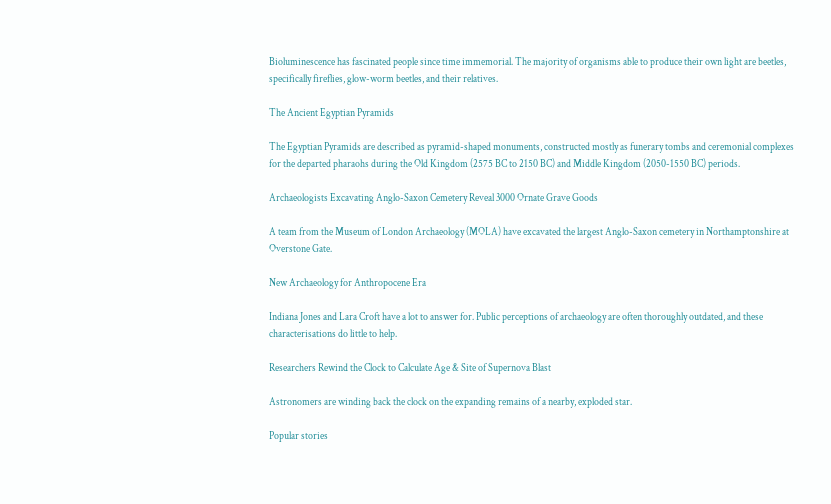Bioluminescence has fascinated people since time immemorial. The majority of organisms able to produce their own light are beetles, specifically fireflies, glow-worm beetles, and their relatives.

The Ancient Egyptian Pyramids

The Egyptian Pyramids are described as pyramid-shaped monuments, constructed mostly as funerary tombs and ceremonial complexes for the departed pharaohs during the Old Kingdom (2575 BC to 2150 BC) and Middle Kingdom (2050-1550 BC) periods.

Archaeologists Excavating Anglo-Saxon Cemetery Reveal 3000 Ornate Grave Goods

A team from the Museum of London Archaeology (MOLA) have excavated the largest Anglo-Saxon cemetery in Northamptonshire at Overstone Gate.

New Archaeology for Anthropocene Era

Indiana Jones and Lara Croft have a lot to answer for. Public perceptions of archaeology are often thoroughly outdated, and these characterisations do little to help.

Researchers Rewind the Clock to Calculate Age & Site of Supernova Blast

Astronomers are winding back the clock on the expanding remains of a nearby, exploded star.

Popular stories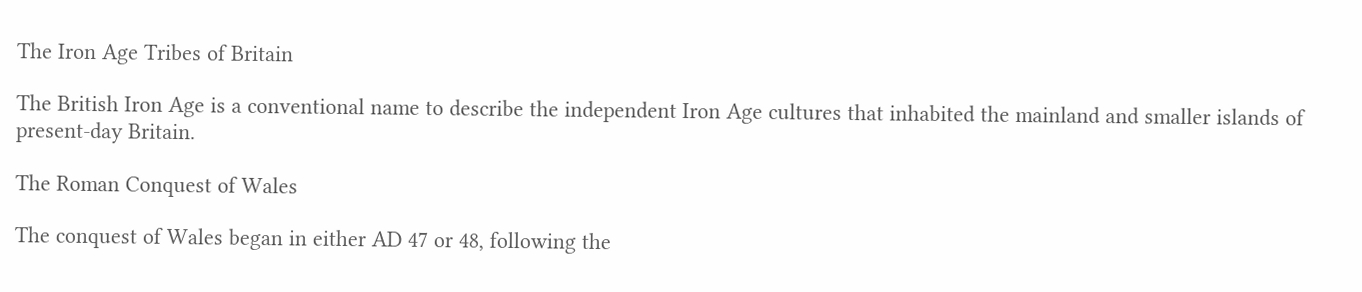The Iron Age Tribes of Britain

The British Iron Age is a conventional name to describe the independent Iron Age cultures that inhabited the mainland and smaller islands of present-day Britain.

The Roman Conquest of Wales

The conquest of Wales began in either AD 47 or 48, following the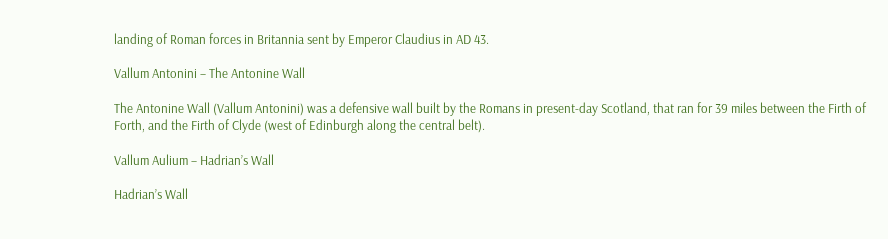landing of Roman forces in Britannia sent by Emperor Claudius in AD 43.

Vallum Antonini – The Antonine Wall

The Antonine Wall (Vallum Antonini) was a defensive wall built by the Romans in present-day Scotland, that ran for 39 miles between the Firth of Forth, and the Firth of Clyde (west of Edinburgh along the central belt).

Vallum Aulium – Hadrian’s Wall

Hadrian’s Wall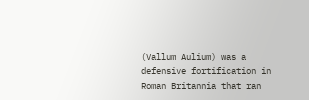(Vallum Aulium) was a defensive fortification in Roman Britannia that ran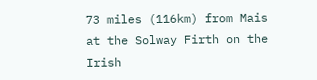73 miles (116km) from Mais at the Solway Firth on the Irish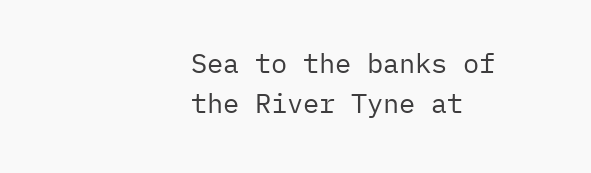Sea to the banks of the River Tyne at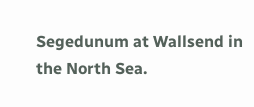Segedunum at Wallsend in the North Sea.